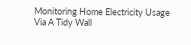Monitoring Home Electricity Usage Via A Tidy Wall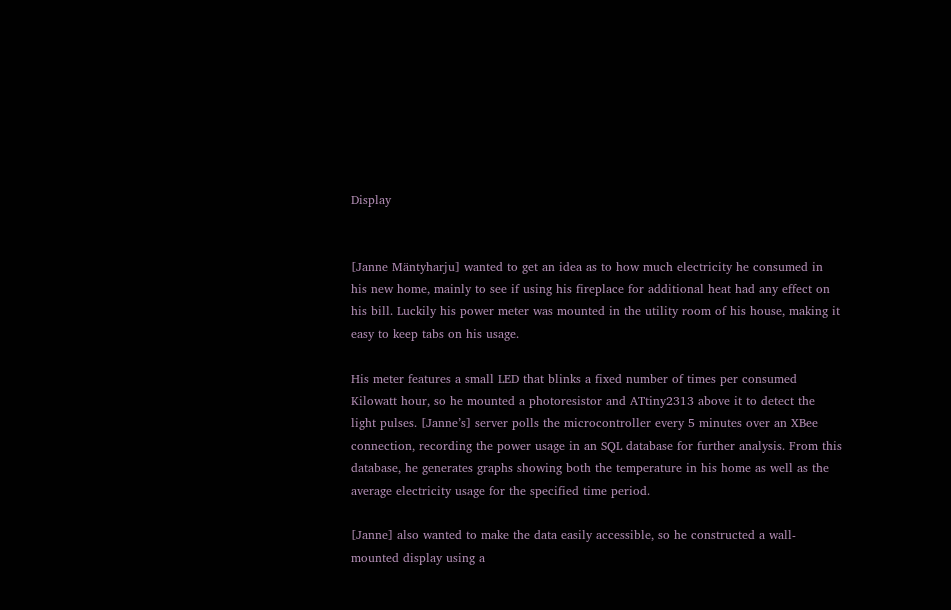Display


[Janne Mäntyharju] wanted to get an idea as to how much electricity he consumed in his new home, mainly to see if using his fireplace for additional heat had any effect on his bill. Luckily his power meter was mounted in the utility room of his house, making it easy to keep tabs on his usage.

His meter features a small LED that blinks a fixed number of times per consumed Kilowatt hour, so he mounted a photoresistor and ATtiny2313 above it to detect the light pulses. [Janne’s] server polls the microcontroller every 5 minutes over an XBee connection, recording the power usage in an SQL database for further analysis. From this database, he generates graphs showing both the temperature in his home as well as the average electricity usage for the specified time period.

[Janne] also wanted to make the data easily accessible, so he constructed a wall-mounted display using a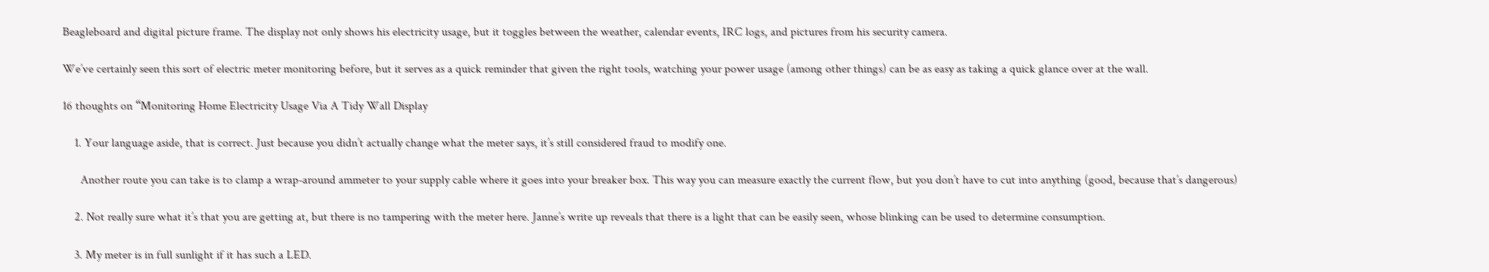Beagleboard and digital picture frame. The display not only shows his electricity usage, but it toggles between the weather, calendar events, IRC logs, and pictures from his security camera.

We’ve certainly seen this sort of electric meter monitoring before, but it serves as a quick reminder that given the right tools, watching your power usage (among other things) can be as easy as taking a quick glance over at the wall.

16 thoughts on “Monitoring Home Electricity Usage Via A Tidy Wall Display

    1. Your language aside, that is correct. Just because you didn’t actually change what the meter says, it’s still considered fraud to modify one.

      Another route you can take is to clamp a wrap-around ammeter to your supply cable where it goes into your breaker box. This way you can measure exactly the current flow, but you don’t have to cut into anything (good, because that’s dangerous)

    2. Not really sure what it’s that you are getting at, but there is no tampering with the meter here. Janne’s write up reveals that there is a light that can be easily seen, whose blinking can be used to determine consumption.

    3. My meter is in full sunlight if it has such a LED.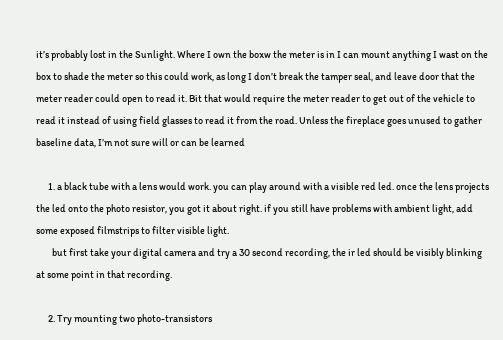it’s probably lost in the Sunlight. Where I own the boxw the meter is in I can mount anything I wast on the box to shade the meter so this could work, as long I don’t break the tamper seal, and leave door that the meter reader could open to read it. Bit that would require the meter reader to get out of the vehicle to read it instead of using field glasses to read it from the road. Unless the fireplace goes unused to gather baseline data, I’m not sure will or can be learned

      1. a black tube with a lens would work. you can play around with a visible red led. once the lens projects the led onto the photo resistor, you got it about right. if you still have problems with ambient light, add some exposed filmstrips to filter visible light.
        but first take your digital camera and try a 30 second recording, the ir led should be visibly blinking at some point in that recording.

      2. Try mounting two photo-transistors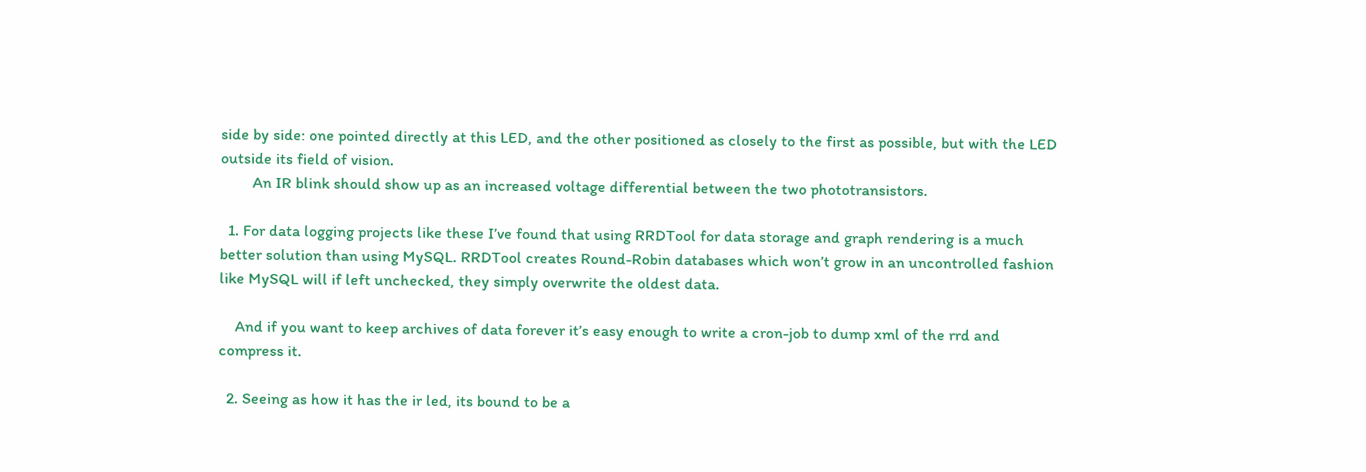side by side: one pointed directly at this LED, and the other positioned as closely to the first as possible, but with the LED outside its field of vision.
        An IR blink should show up as an increased voltage differential between the two phototransistors.

  1. For data logging projects like these I’ve found that using RRDTool for data storage and graph rendering is a much better solution than using MySQL. RRDTool creates Round-Robin databases which won’t grow in an uncontrolled fashion like MySQL will if left unchecked, they simply overwrite the oldest data.

    And if you want to keep archives of data forever it’s easy enough to write a cron-job to dump xml of the rrd and compress it.

  2. Seeing as how it has the ir led, its bound to be a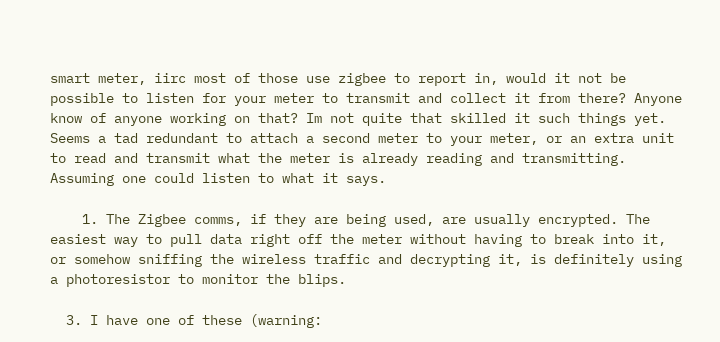smart meter, iirc most of those use zigbee to report in, would it not be possible to listen for your meter to transmit and collect it from there? Anyone know of anyone working on that? Im not quite that skilled it such things yet. Seems a tad redundant to attach a second meter to your meter, or an extra unit to read and transmit what the meter is already reading and transmitting. Assuming one could listen to what it says.

    1. The Zigbee comms, if they are being used, are usually encrypted. The easiest way to pull data right off the meter without having to break into it, or somehow sniffing the wireless traffic and decrypting it, is definitely using a photoresistor to monitor the blips.

  3. I have one of these (warning: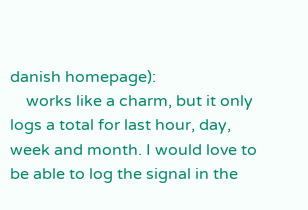danish homepage):
    works like a charm, but it only logs a total for last hour, day, week and month. I would love to be able to log the signal in the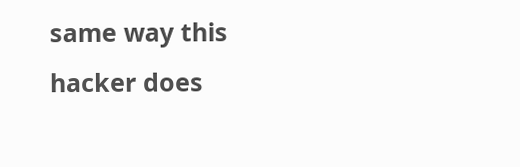same way this hacker does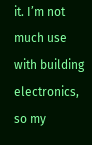it. I’m not much use with building electronics, so my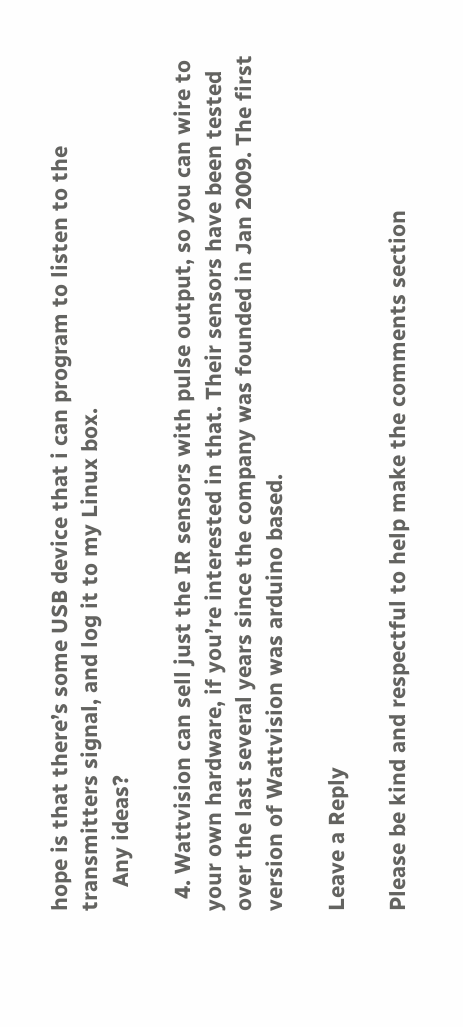hope is that there’s some USB device that i can program to listen to the transmitters signal, and log it to my Linux box.
    Any ideas?

  4. Wattvision can sell just the IR sensors with pulse output, so you can wire to your own hardware, if you’re interested in that. Their sensors have been tested over the last several years since the company was founded in Jan 2009. The first version of Wattvision was arduino based.

Leave a Reply

Please be kind and respectful to help make the comments section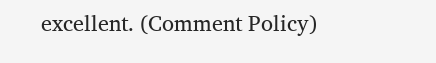excellent. (Comment Policy)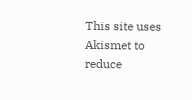This site uses Akismet to reduce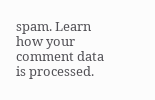spam. Learn how your comment data is processed.